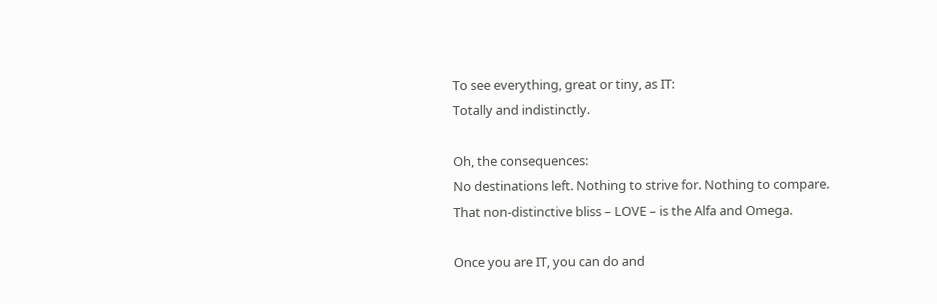To see everything, great or tiny, as IT:
Totally and indistinctly.

Oh, the consequences:
No destinations left. Nothing to strive for. Nothing to compare.
That non-distinctive bliss – LOVE – is the Alfa and Omega.

Once you are IT, you can do and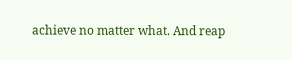achieve no matter what. And reap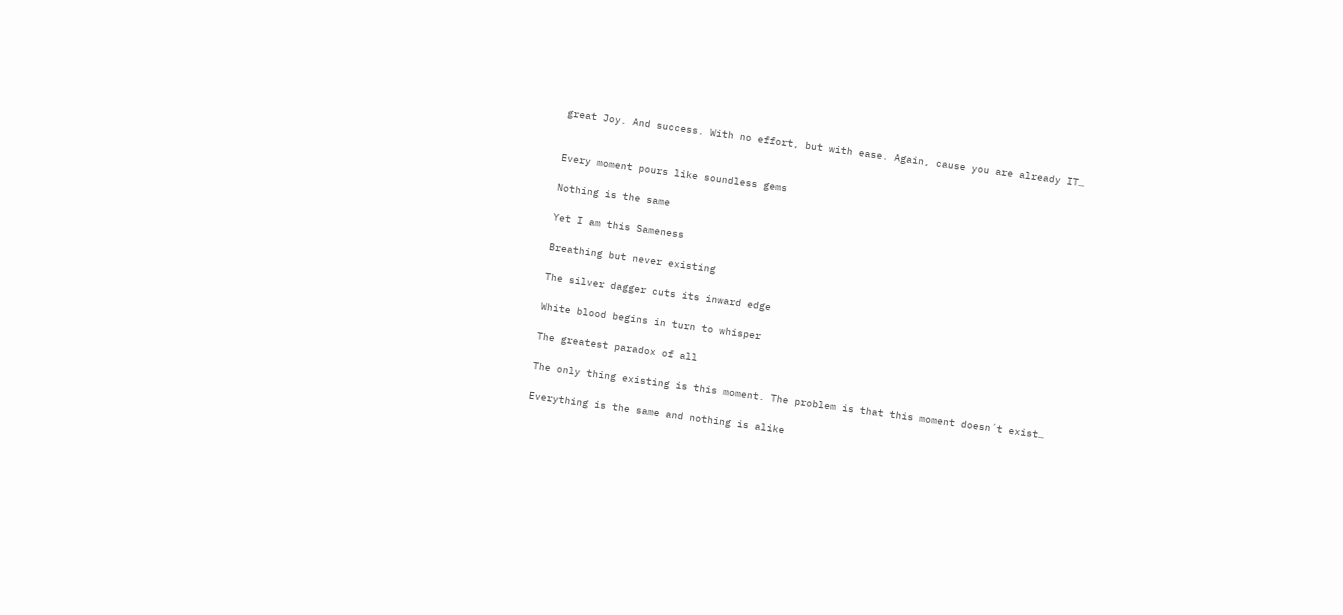great Joy. And success. With no effort, but with ease. Again, cause you are already IT…


Every moment pours like soundless gems

Nothing is the same

Yet I am this Sameness

Breathing but never existing

The silver dagger cuts its inward edge

White blood begins in turn to whisper

The greatest paradox of all

The only thing existing is this moment. The problem is that this moment doesn´t exist…

Everything is the same and nothing is alike